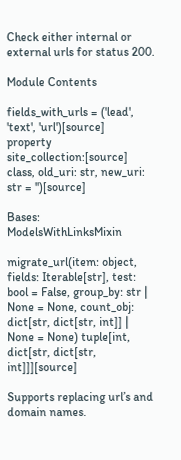Check either internal or external urls for status 200.

Module Contents

fields_with_urls = ('lead', 'text', 'url')[source]
property site_collection:[source]
class, old_uri: str, new_uri: str = '')[source]

Bases: ModelsWithLinksMixin

migrate_url(item: object, fields: Iterable[str], test: bool = False, group_by: str | None = None, count_obj: dict[str, dict[str, int]] | None = None) tuple[int, dict[str, dict[str, int]]][source]

Supports replacing url’s and domain names.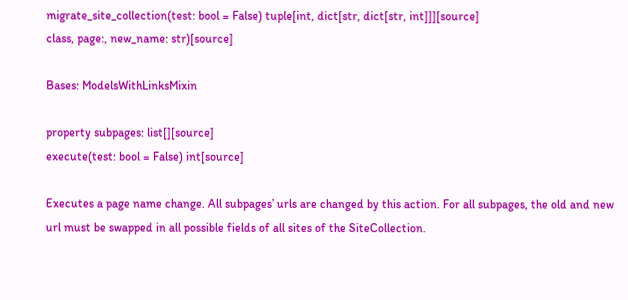migrate_site_collection(test: bool = False) tuple[int, dict[str, dict[str, int]]][source]
class, page:, new_name: str)[source]

Bases: ModelsWithLinksMixin

property subpages: list[][source]
execute(test: bool = False) int[source]

Executes a page name change. All subpages’ urls are changed by this action. For all subpages, the old and new url must be swapped in all possible fields of all sites of the SiteCollection.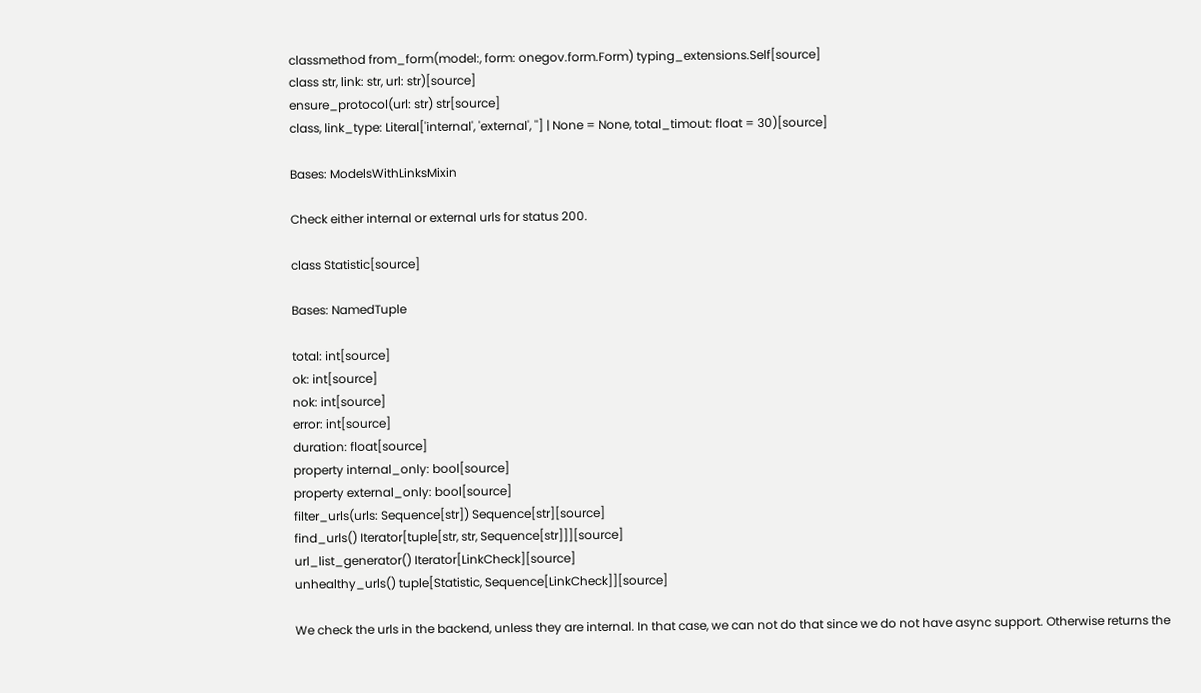classmethod from_form(model:, form: onegov.form.Form) typing_extensions.Self[source]
class str, link: str, url: str)[source]
ensure_protocol(url: str) str[source]
class, link_type: Literal['internal', 'external', ''] | None = None, total_timout: float = 30)[source]

Bases: ModelsWithLinksMixin

Check either internal or external urls for status 200.

class Statistic[source]

Bases: NamedTuple

total: int[source]
ok: int[source]
nok: int[source]
error: int[source]
duration: float[source]
property internal_only: bool[source]
property external_only: bool[source]
filter_urls(urls: Sequence[str]) Sequence[str][source]
find_urls() Iterator[tuple[str, str, Sequence[str]]][source]
url_list_generator() Iterator[LinkCheck][source]
unhealthy_urls() tuple[Statistic, Sequence[LinkCheck]][source]

We check the urls in the backend, unless they are internal. In that case, we can not do that since we do not have async support. Otherwise returns the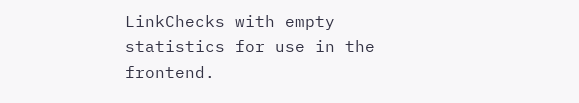LinkChecks with empty statistics for use in the frontend.